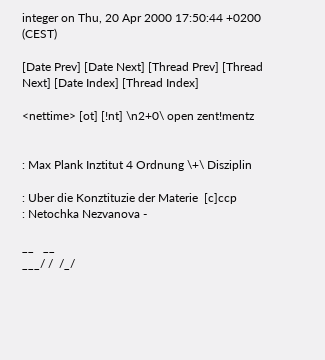integer on Thu, 20 Apr 2000 17:50:44 +0200 (CEST)

[Date Prev] [Date Next] [Thread Prev] [Thread Next] [Date Index] [Thread Index]

<nettime> [ot] [!nt] \n2+0\ open zent!mentz


: Max Plank Inztitut 4 Ordnung \+\ Disziplin

: Uber die Konztituzie der Materie  [c]ccp
: Netochka Nezvanova -

__   __
___/ /  /_/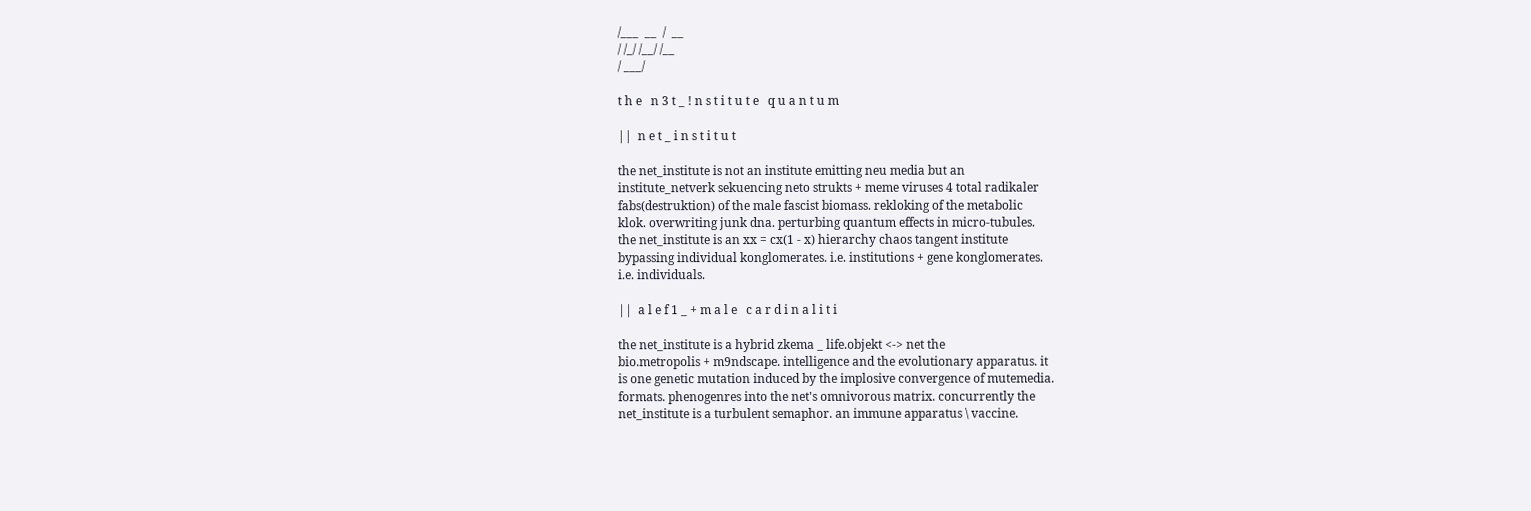/___  __  /  __
/ /_/ /__/ /__
/ ___/

t h e   n 3 t _ ! n s t i t u t e   q u a n t u m

||  n e t _ i n s t i t u t

the net_institute is not an institute emitting neu media but an
institute_netverk sekuencing neto strukts + meme viruses 4 total radikaler
fabs(destruktion) of the male fascist biomass. rekloking of the metabolic
klok. overwriting junk dna. perturbing quantum effects in micro-tubules.
the net_institute is an xx = cx(1 - x) hierarchy chaos tangent institute
bypassing individual konglomerates. i.e. institutions + gene konglomerates.
i.e. individuals.

||  a l e f 1 _ + m a l e   c a r d i n a l i t i

the net_institute is a hybrid zkema _ life.objekt <-> net the
bio.metropolis + m9ndscape. intelligence and the evolutionary apparatus. it
is one genetic mutation induced by the implosive convergence of mutemedia.
formats. phenogenres into the net's omnivorous matrix. concurrently the
net_institute is a turbulent semaphor. an immune apparatus \ vaccine.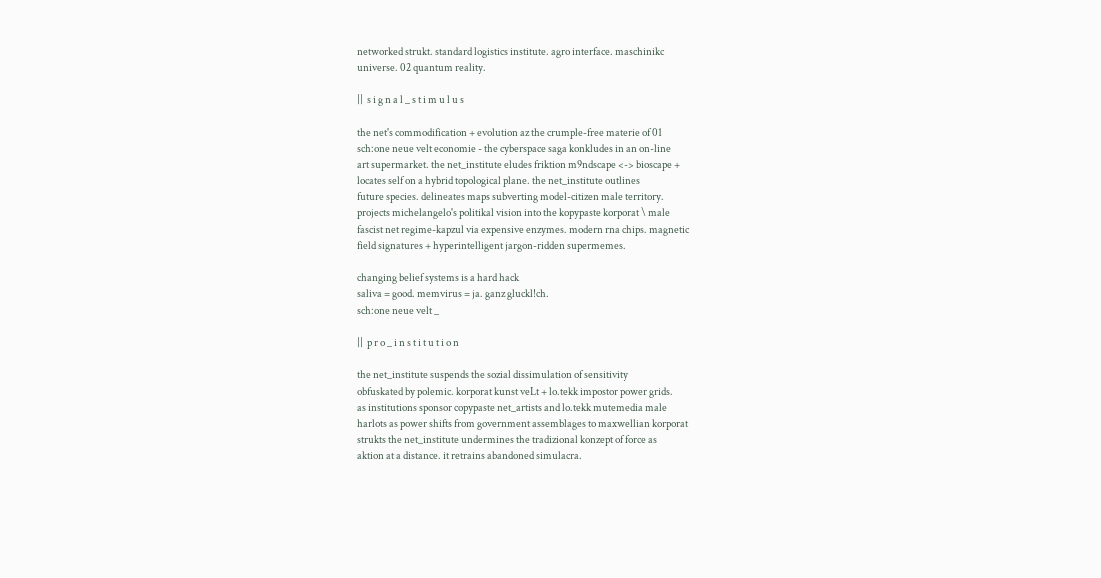networked strukt. standard logistics institute. agro interface. maschinikc
universe. 02 quantum reality.

||  s i g n a l _ s t i m u l u s

the net's commodification + evolution az the crumple-free materie of 01
sch:one neue velt economie - the cyberspace saga konkludes in an on-line
art supermarket. the net_institute eludes friktion m9ndscape <-> bioscape +
locates self on a hybrid topological plane. the net_institute outlines
future species. delineates maps subverting model-citizen male territory.
projects michelangelo's politikal vision into the kopypaste korporat \ male
fascist net regime-kapzul via expensive enzymes. modern rna chips. magnetic
field signatures + hyperintelligent jargon-ridden supermemes.

changing belief systems is a hard hack
saliva = good. memvirus = ja. ganz gluckl!ch.
sch:one neue velt _

||  p r o _ i n s t i t u t i o n

the net_institute suspends the sozial dissimulation of sensitivity
obfuskated by polemic. korporat kunst veLt + lo.tekk impostor power grids.
as institutions sponsor copypaste net_artists and lo.tekk mutemedia male
harlots as power shifts from government assemblages to maxwellian korporat
strukts the net_institute undermines the tradizional konzept of force as
aktion at a distance. it retrains abandoned simulacra.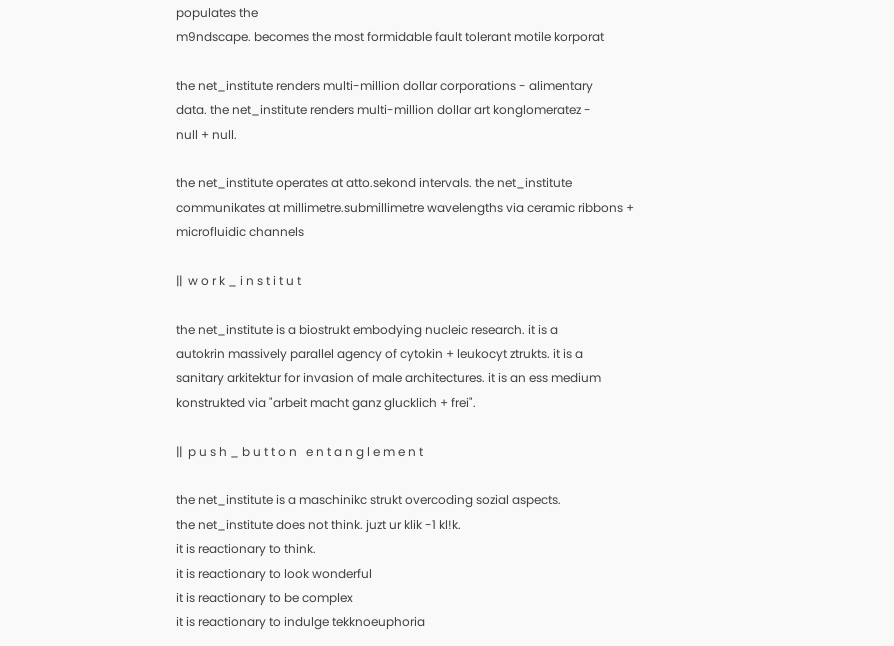populates the
m9ndscape. becomes the most formidable fault tolerant motile korporat

the net_institute renders multi-million dollar corporations - alimentary
data. the net_institute renders multi-million dollar art konglomeratez -
null + null.

the net_institute operates at atto.sekond intervals. the net_institute
communikates at millimetre.submillimetre wavelengths via ceramic ribbons +
microfluidic channels

||  w o r k _ i n s t i t u t

the net_institute is a biostrukt embodying nucleic research. it is a
autokrin massively parallel agency of cytokin + leukocyt ztrukts. it is a
sanitary arkitektur for invasion of male architectures. it is an ess medium
konstrukted via "arbeit macht ganz glucklich + frei".

||  p u s h _ b u t t o n   e n t a n g l e m e n t

the net_institute is a maschinikc strukt overcoding sozial aspects.
the net_institute does not think. juzt ur klik -1 kl!k.
it is reactionary to think.
it is reactionary to look wonderful
it is reactionary to be complex
it is reactionary to indulge tekknoeuphoria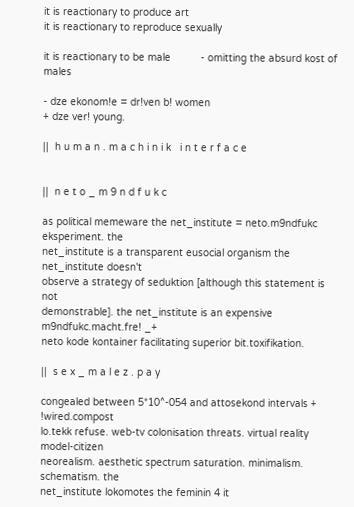it is reactionary to produce art
it is reactionary to reproduce sexually

it is reactionary to be male          - omitting the absurd kost of males

- dze ekonom!e = dr!ven b! women
+ dze ver! young.

||  h u m a n . m a c h i n i k   i n t e r f a c e


||  n e t o _ m 9 n d f u k c

as political memeware the net_institute = neto.m9ndfukc eksperiment. the
net_institute is a transparent eusocial organism the net_institute doesn't
observe a strategy of seduktion [although this statement is not
demonstrable]. the net_institute is an expensive m9ndfukc.macht.fre! _+
neto kode kontainer facilitating superior bit.toxifikation.

||  s e x _ m a l e z . p a y

congealed between 5*10^-054 and attosekond intervals + !wired.compost
lo.tekk refuse. web-tv colonisation threats. virtual reality model-citizen
neorealism. aesthetic spectrum saturation. minimalism. schematism. the
net_institute lokomotes the feminin 4 it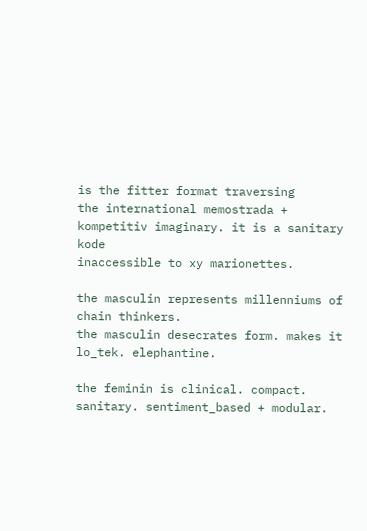is the fitter format traversing
the international memostrada + kompetitiv imaginary. it is a sanitary kode
inaccessible to xy marionettes.

the masculin represents millenniums of chain thinkers.
the masculin desecrates form. makes it lo_tek. elephantine.

the feminin is clinical. compact. sanitary. sentiment_based + modular.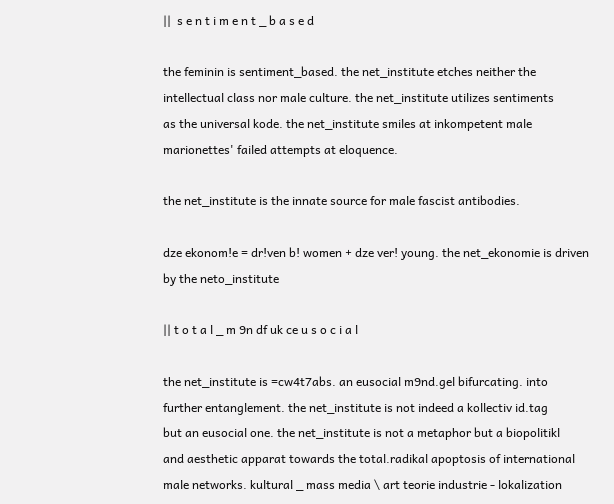||  s e n t i m e n t _ b a s e d

the feminin is sentiment_based. the net_institute etches neither the
intellectual class nor male culture. the net_institute utilizes sentiments
as the universal kode. the net_institute smiles at inkompetent male
marionettes' failed attempts at eloquence.

the net_institute is the innate source for male fascist antibodies.

dze ekonom!e = dr!ven b! women + dze ver! young. the net_ekonomie is driven
by the neto_institute

|| t o t a l _ m 9n df uk ce u s o c i a l

the net_institute is =cw4t7abs. an eusocial m9nd.gel bifurcating. into
further entanglement. the net_institute is not indeed a kollectiv id.tag
but an eusocial one. the net_institute is not a metaphor but a biopolitikl
and aesthetic apparat towards the total.radikal apoptosis of international
male networks. kultural _ mass media \ art teorie industrie - lokalization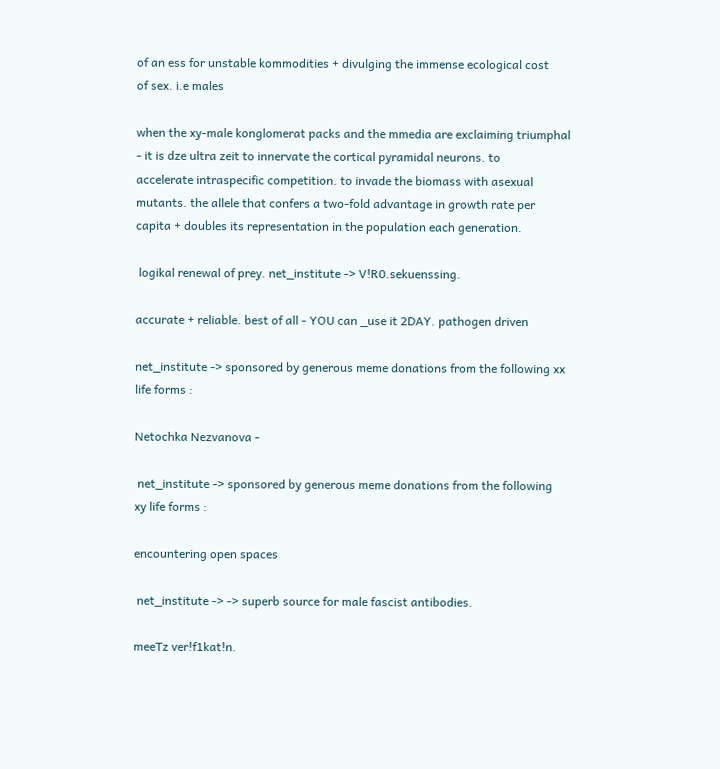of an ess for unstable kommodities + divulging the immense ecological cost
of sex. i.e males

when the xy-male konglomerat packs and the mmedia are exclaiming triumphal
- it is dze ultra zeit to innervate the cortical pyramidal neurons. to
accelerate intraspecific competition. to invade the biomass with asexual
mutants. the allele that confers a two-fold advantage in growth rate per
capita + doubles its representation in the population each generation.

 logikal renewal of prey. net_institute -> V!R0.sekuenssing.

accurate + reliable. best of all - YOU can _use it 2DAY. pathogen driven

net_institute -> sponsored by generous meme donations from the following xx
life forms :

Netochka Nezvanova -

 net_institute -> sponsored by generous meme donations from the following
xy life forms :

encountering open spaces

 net_institute -> -> superb source for male fascist antibodies.

meeTz ver!f1kat!n.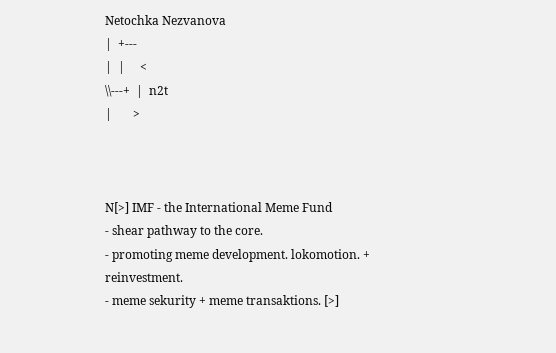Netochka Nezvanova
|  +---
|  |     <
\\---+  |  n2t
|       >



N[>] IMF - the International Meme Fund
- shear pathway to the core.
- promoting meme development. lokomotion. + reinvestment.
- meme sekurity + meme transaktions. [>]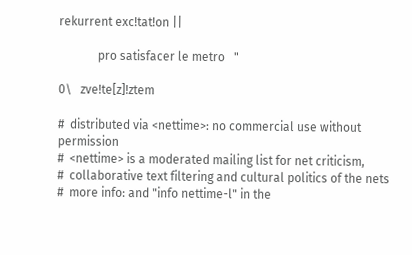rekurrent exc!tat!on ||

             pro satisfacer le metro   "

0\   zve!te[z]!ztem

#  distributed via <nettime>: no commercial use without permission
#  <nettime> is a moderated mailing list for net criticism,
#  collaborative text filtering and cultural politics of the nets
#  more info: and "info nettime-l" in the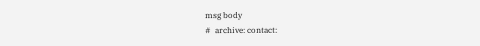msg body
#  archive: contact: